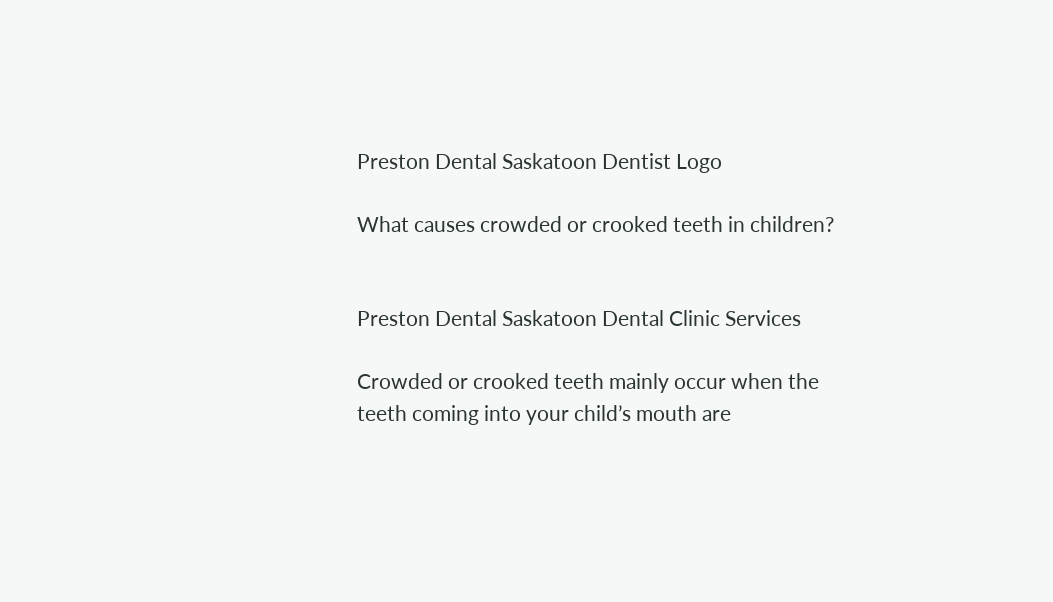Preston Dental Saskatoon Dentist Logo

What causes crowded or crooked teeth in children?


Preston Dental Saskatoon Dental Clinic Services

Crowded or crooked teeth mainly occur when the teeth coming into your child’s mouth are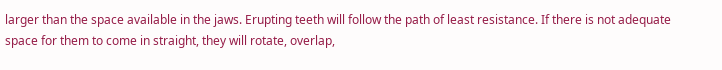larger than the space available in the jaws. Erupting teeth will follow the path of least resistance. If there is not adequate space for them to come in straight, they will rotate, overlap,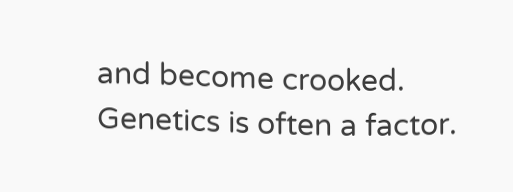and become crooked. Genetics is often a factor.